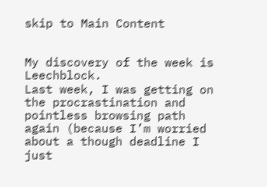skip to Main Content


My discovery of the week is Leechblock.
Last week, I was getting on the procrastination and pointless browsing path again (because I’m worried about a though deadline I just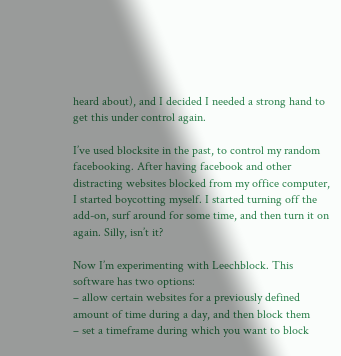heard about), and I decided I needed a strong hand to get this under control again.

I’ve used blocksite in the past, to control my random facebooking. After having facebook and other distracting websites blocked from my office computer, I started boycotting myself. I started turning off the add-on, surf around for some time, and then turn it on again. Silly, isn’t it?

Now I’m experimenting with Leechblock. This software has two options:
– allow certain websites for a previously defined amount of time during a day, and then block them
– set a timeframe during which you want to block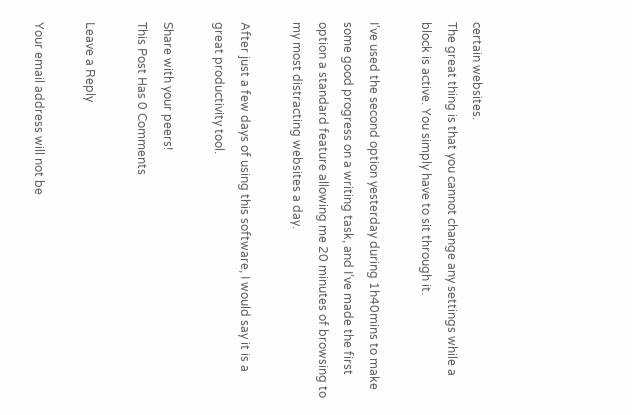certain websites.
The great thing is that you cannot change any settings while a block is active. You simply have to sit through it.

I’ve used the second option yesterday during 1h40mins to make some good progress on a writing task, and I’ve made the first option a standard feature allowing me 20 minutes of browsing to my most distracting websites a day.

After just a few days of using this software, I would say it is a great productivity tool.

Share with your peers!
This Post Has 0 Comments

Leave a Reply

Your email address will not be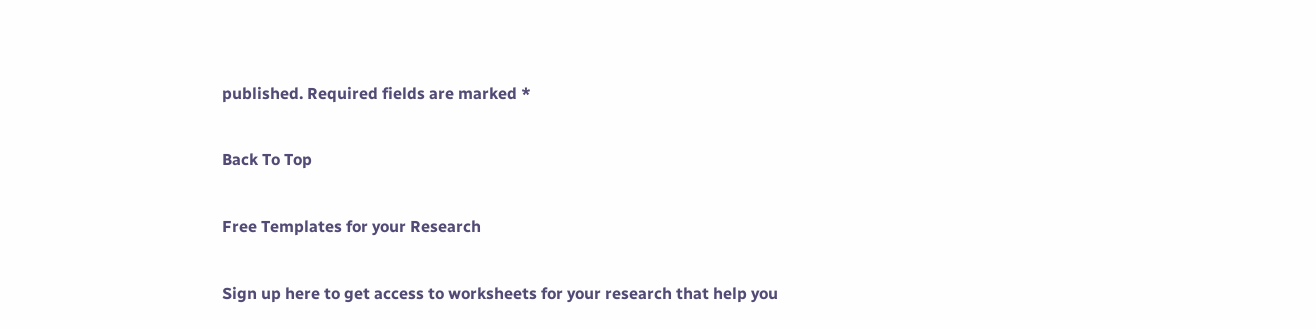published. Required fields are marked *

Back To Top

Free Templates for your Research

Sign up here to get access to worksheets for your research that help you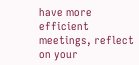have more efficient meetings, reflect on your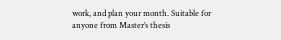work, and plan your month. Suitable for anyone from Master’s thesis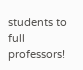students to full professors!